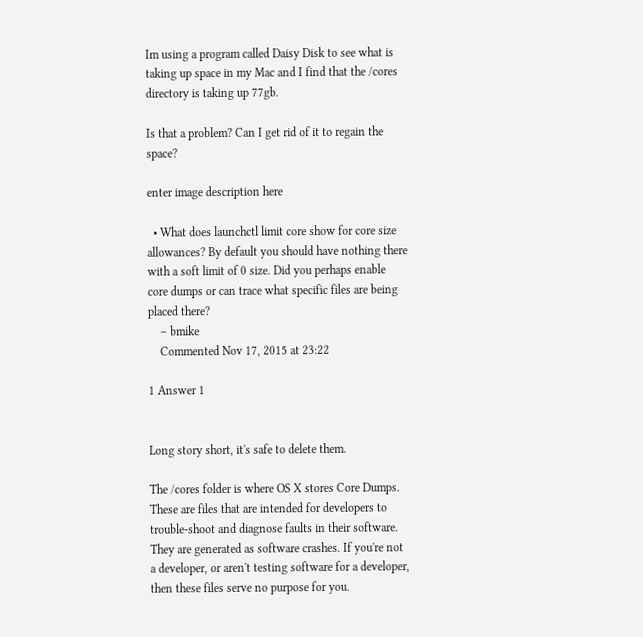Im using a program called Daisy Disk to see what is taking up space in my Mac and I find that the /cores directory is taking up 77gb.

Is that a problem? Can I get rid of it to regain the space?

enter image description here

  • What does launchctl limit core show for core size allowances? By default you should have nothing there with a soft limit of 0 size. Did you perhaps enable core dumps or can trace what specific files are being placed there?
    – bmike
    Commented Nov 17, 2015 at 23:22

1 Answer 1


Long story short, it's safe to delete them.

The /cores folder is where OS X stores Core Dumps. These are files that are intended for developers to trouble-shoot and diagnose faults in their software. They are generated as software crashes. If you're not a developer, or aren't testing software for a developer, then these files serve no purpose for you.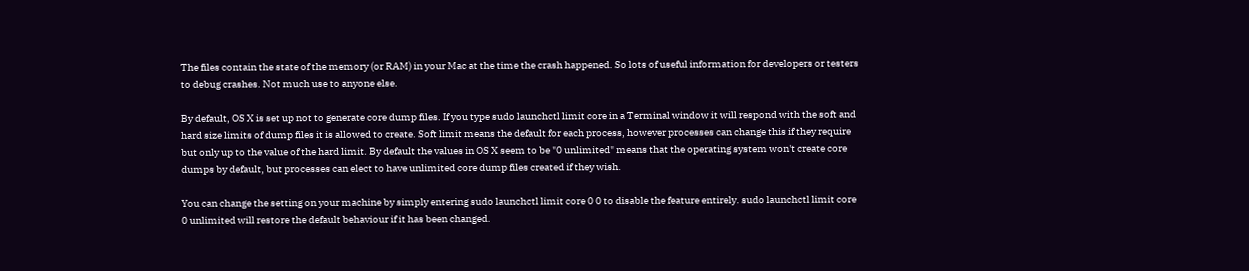The files contain the state of the memory (or RAM) in your Mac at the time the crash happened. So lots of useful information for developers or testers to debug crashes. Not much use to anyone else.

By default, OS X is set up not to generate core dump files. If you type sudo launchctl limit core in a Terminal window it will respond with the soft and hard size limits of dump files it is allowed to create. Soft limit means the default for each process, however processes can change this if they require but only up to the value of the hard limit. By default the values in OS X seem to be "0 unlimited" means that the operating system won't create core dumps by default, but processes can elect to have unlimited core dump files created if they wish.

You can change the setting on your machine by simply entering sudo launchctl limit core 0 0 to disable the feature entirely. sudo launchctl limit core 0 unlimited will restore the default behaviour if it has been changed.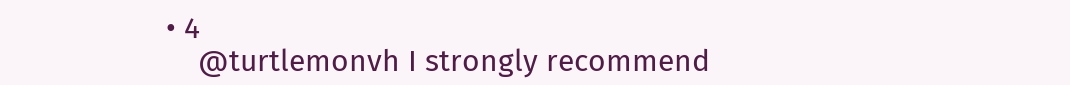• 4
    @turtlemonvh I strongly recommend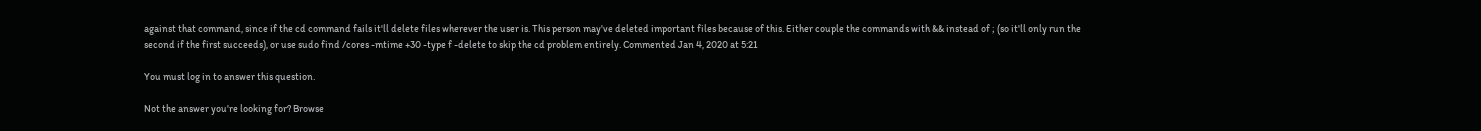against that command, since if the cd command fails it'll delete files wherever the user is. This person may've deleted important files because of this. Either couple the commands with && instead of ; (so it'll only run the second if the first succeeds), or use sudo find /cores -mtime +30 -type f -delete to skip the cd problem entirely. Commented Jan 4, 2020 at 5:21

You must log in to answer this question.

Not the answer you're looking for? Browse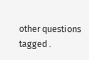other questions tagged .